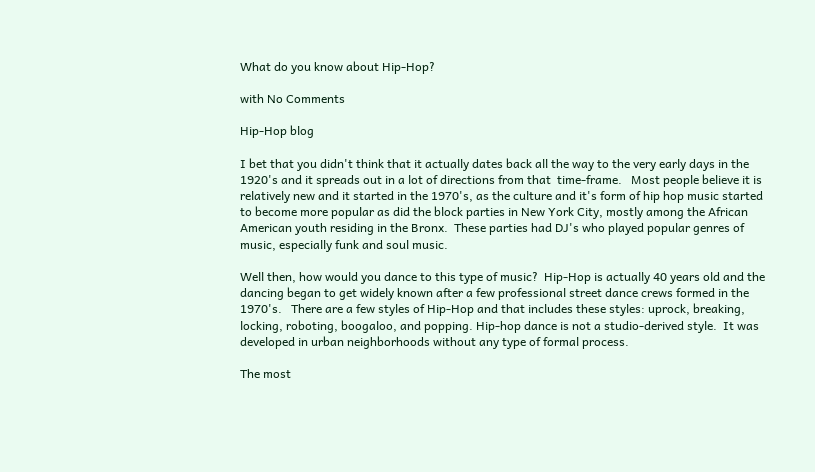What do you know about Hip-Hop?

with No Comments

Hip-Hop blog

I bet that you didn't think that it actually dates back all the way to the very early days in the 1920's and it spreads out in a lot of directions from that  time-frame.   Most people believe it is relatively new and it started in the 1970's, as the culture and it's form of hip hop music started to become more popular as did the block parties in New York City, mostly among the African American youth residing in the Bronx.  These parties had DJ's who played popular genres of music, especially funk and soul music.

Well then, how would you dance to this type of music?  Hip-Hop is actually 40 years old and the dancing began to get widely known after a few professional street dance crews formed in the 1970's.   There are a few styles of Hip-Hop and that includes these styles: uprock, breaking, locking, roboting, boogaloo, and popping. Hip-hop dance is not a studio-derived style.  It was developed in urban neighborhoods without any type of formal process.

The most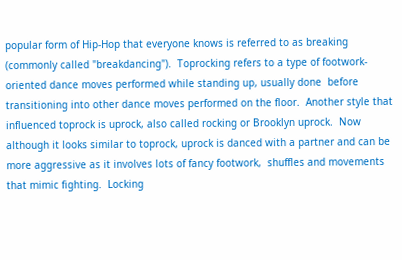popular form of Hip-Hop that everyone knows is referred to as breaking (commonly called "breakdancing").  Toprocking refers to a type of footwork-oriented dance moves performed while standing up, usually done  before transitioning into other dance moves performed on the floor.  Another style that influenced toprock is uprock, also called rocking or Brooklyn uprock.  Now although it looks similar to toprock, uprock is danced with a partner and can be more aggressive as it involves lots of fancy footwork,  shuffles and movements that mimic fighting.  Locking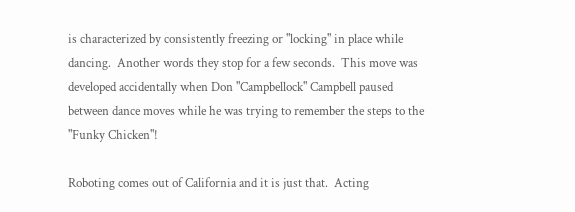is characterized by consistently freezing or "locking" in place while dancing.  Another words they stop for a few seconds.  This move was developed accidentally when Don "Campbellock" Campbell paused between dance moves while he was trying to remember the steps to the "Funky Chicken"!

Roboting comes out of California and it is just that.  Acting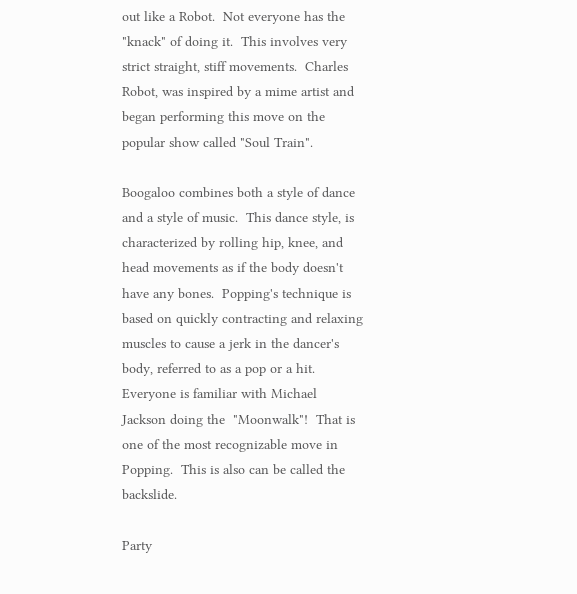out like a Robot.  Not everyone has the "knack" of doing it.  This involves very strict straight, stiff movements.  Charles Robot, was inspired by a mime artist and began performing this move on the popular show called "Soul Train".

Boogaloo combines both a style of dance and a style of music.  This dance style, is characterized by rolling hip, knee, and head movements as if the body doesn't have any bones.  Popping's technique is based on quickly contracting and relaxing muscles to cause a jerk in the dancer's body, referred to as a pop or a hit.  Everyone is familiar with Michael Jackson doing the  "Moonwalk"!  That is one of the most recognizable move in Popping.  This is also can be called the backslide.

Party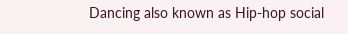Dancing also known as Hip-hop social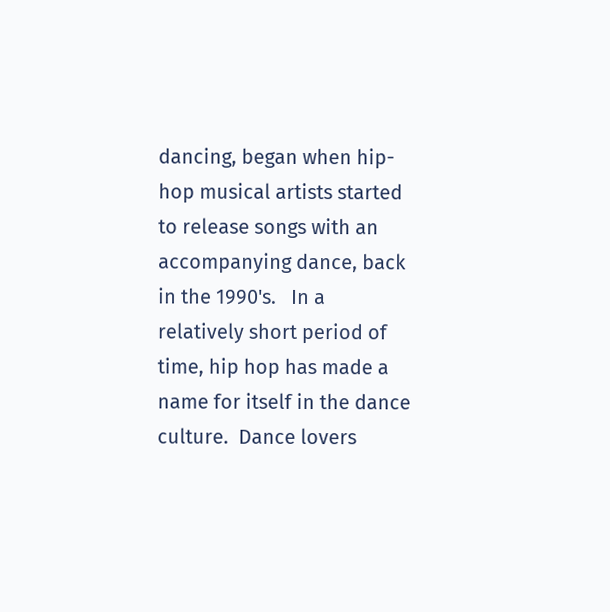dancing, began when hip-hop musical artists started to release songs with an accompanying dance, back in the 1990's.   In a relatively short period of time, hip hop has made a name for itself in the dance culture.  Dance lovers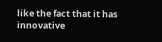like the fact that it has innovative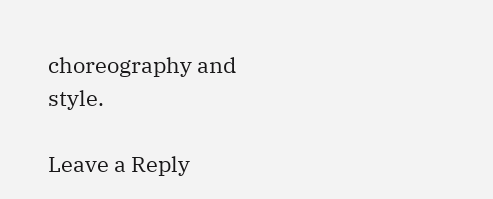choreography and style.

Leave a Reply